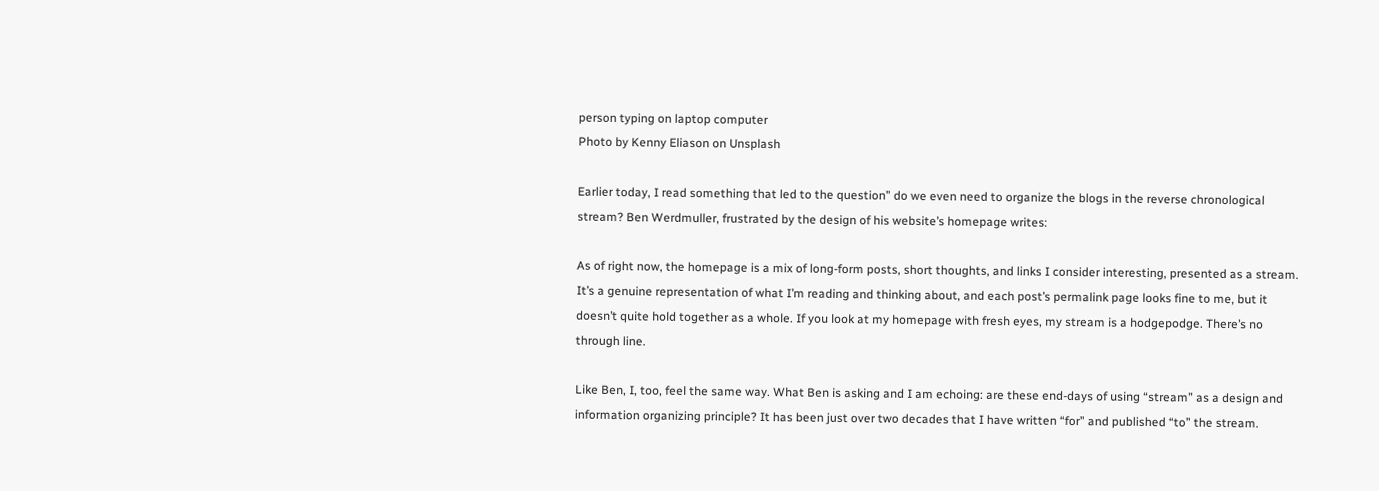person typing on laptop computer
Photo by Kenny Eliason on Unsplash

Earlier today, I read something that led to the question” do we even need to organize the blogs in the reverse chronological stream? Ben Werdmuller, frustrated by the design of his website’s homepage writes:

As of right now, the homepage is a mix of long-form posts, short thoughts, and links I consider interesting, presented as a stream. It’s a genuine representation of what I’m reading and thinking about, and each post’s permalink page looks fine to me, but it doesn’t quite hold together as a whole. If you look at my homepage with fresh eyes, my stream is a hodgepodge. There’s no through line.

Like Ben, I, too, feel the same way. What Ben is asking and I am echoing: are these end-days of using “stream” as a design and information organizing principle? It has been just over two decades that I have written “for” and published “to” the stream.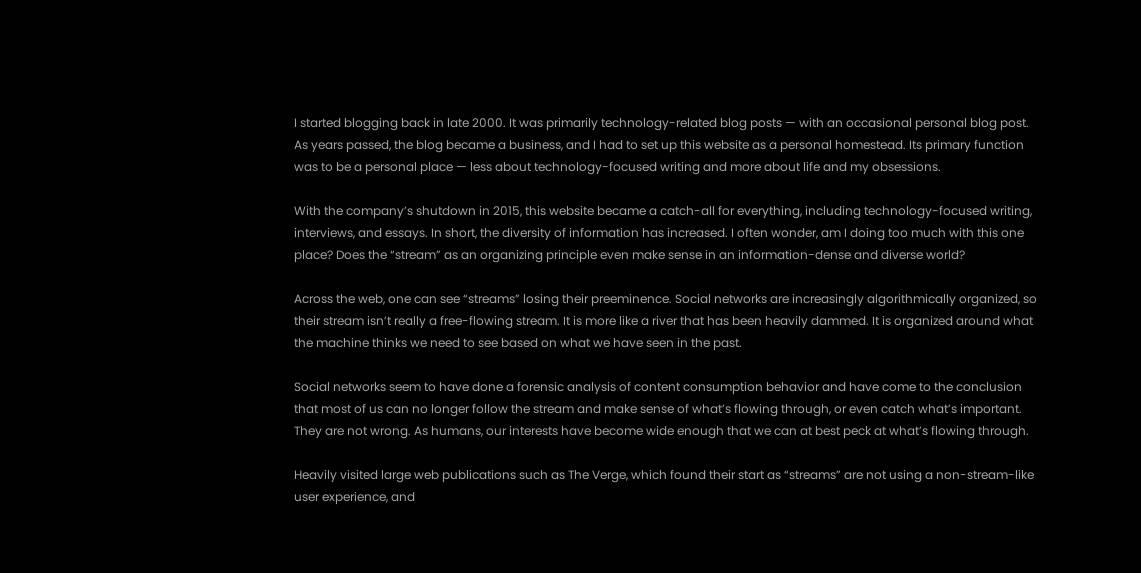I started blogging back in late 2000. It was primarily technology-related blog posts — with an occasional personal blog post. As years passed, the blog became a business, and I had to set up this website as a personal homestead. Its primary function was to be a personal place — less about technology-focused writing and more about life and my obsessions.

With the company’s shutdown in 2015, this website became a catch-all for everything, including technology-focused writing, interviews, and essays. In short, the diversity of information has increased. I often wonder, am I doing too much with this one place? Does the “stream” as an organizing principle even make sense in an information-dense and diverse world?

Across the web, one can see “streams” losing their preeminence. Social networks are increasingly algorithmically organized, so their stream isn’t really a free-flowing stream. It is more like a river that has been heavily dammed. It is organized around what the machine thinks we need to see based on what we have seen in the past.

Social networks seem to have done a forensic analysis of content consumption behavior and have come to the conclusion that most of us can no longer follow the stream and make sense of what’s flowing through, or even catch what’s important. They are not wrong. As humans, our interests have become wide enough that we can at best peck at what’s flowing through.

Heavily visited large web publications such as The Verge, which found their start as “streams” are not using a non-stream-like user experience, and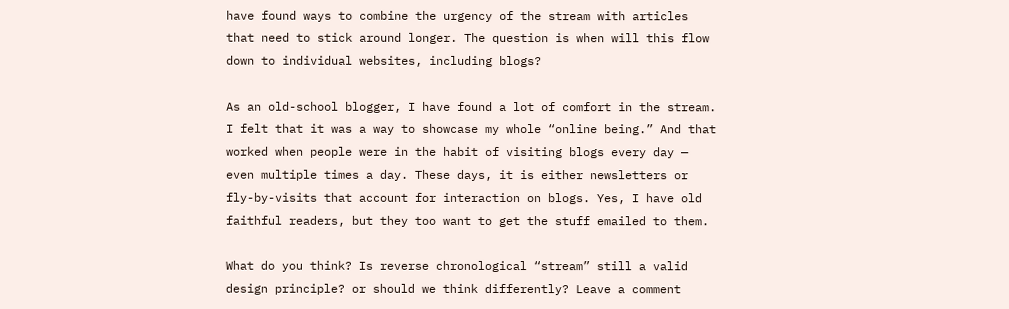have found ways to combine the urgency of the stream with articles that need to stick around longer. The question is when will this flow down to individual websites, including blogs?

As an old-school blogger, I have found a lot of comfort in the stream. I felt that it was a way to showcase my whole “online being.” And that worked when people were in the habit of visiting blogs every day — even multiple times a day. These days, it is either newsletters or fly-by-visits that account for interaction on blogs. Yes, I have old faithful readers, but they too want to get the stuff emailed to them.

What do you think? Is reverse chronological “stream” still a valid design principle? or should we think differently? Leave a comment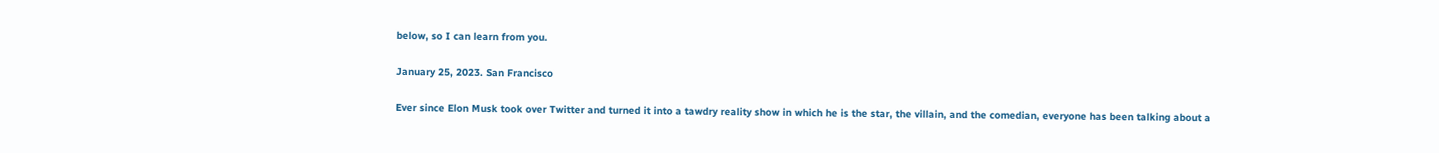below, so I can learn from you.

January 25, 2023. San Francisco

Ever since Elon Musk took over Twitter and turned it into a tawdry reality show in which he is the star, the villain, and the comedian, everyone has been talking about a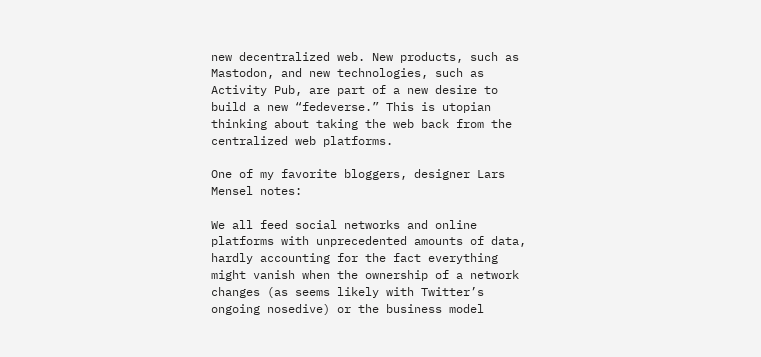new decentralized web. New products, such as Mastodon, and new technologies, such as Activity Pub, are part of a new desire to build a new “fedeverse.” This is utopian thinking about taking the web back from the centralized web platforms.

One of my favorite bloggers, designer Lars Mensel notes:

We all feed social networks and online platforms with unprecedented amounts of data, hardly accounting for the fact everything might vanish when the ownership of a network changes (as seems likely with Twitter’s ongoing nosedive) or the business model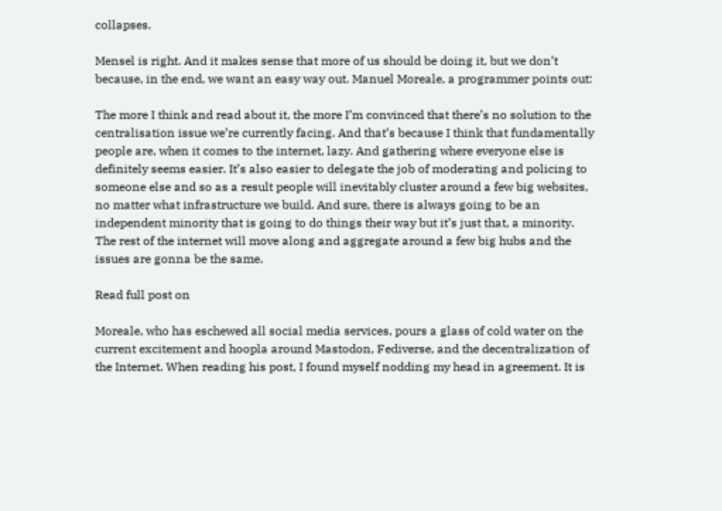collapses.

Mensel is right. And it makes sense that more of us should be doing it, but we don’t because, in the end, we want an easy way out. Manuel Moreale, a programmer points out:

The more I think and read about it, the more I’m convinced that there’s no solution to the centralisation issue we’re currently facing. And that’s because I think that fundamentally people are, when it comes to the internet, lazy. And gathering where everyone else is definitely seems easier. It’s also easier to delegate the job of moderating and policing to someone else and so as a result people will inevitably cluster around a few big websites, no matter what infrastructure we build. And sure, there is always going to be an independent minority that is going to do things their way but it’s just that, a minority. The rest of the internet will move along and aggregate around a few big hubs and the issues are gonna be the same.

Read full post on

Moreale, who has eschewed all social media services, pours a glass of cold water on the current excitement and hoopla around Mastodon, Fediverse, and the decentralization of the Internet. When reading his post, I found myself nodding my head in agreement. It is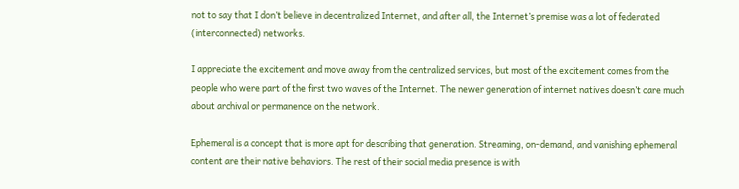not to say that I don’t believe in decentralized Internet, and after all, the Internet’s premise was a lot of federated (interconnected) networks.

I appreciate the excitement and move away from the centralized services, but most of the excitement comes from the people who were part of the first two waves of the Internet. The newer generation of internet natives doesn’t care much about archival or permanence on the network.

Ephemeral is a concept that is more apt for describing that generation. Streaming, on-demand, and vanishing ephemeral content are their native behaviors. The rest of their social media presence is with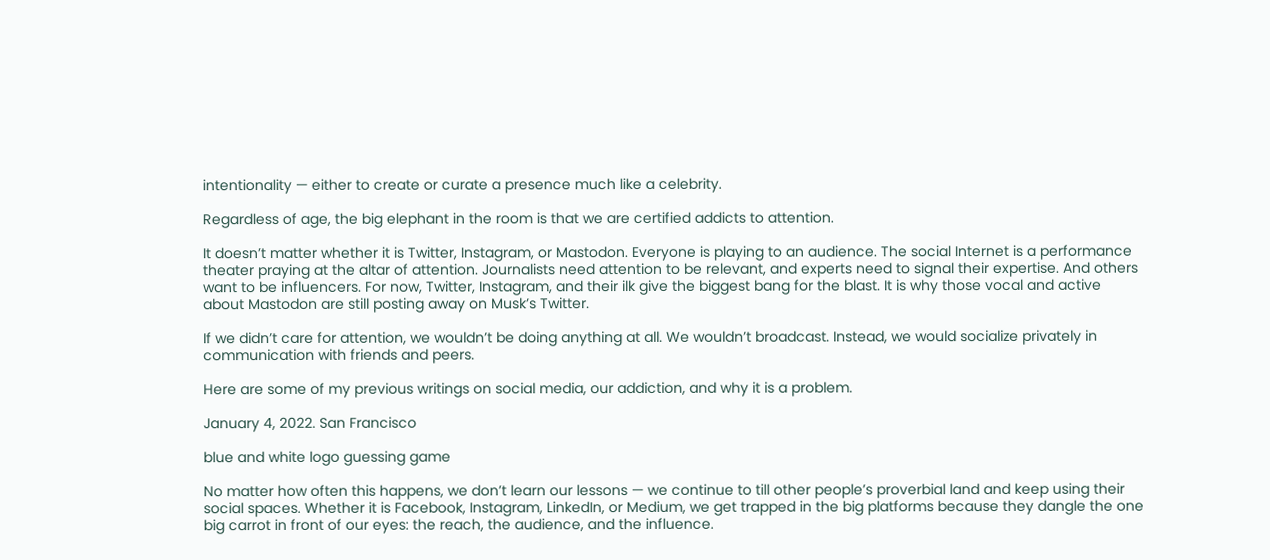intentionality — either to create or curate a presence much like a celebrity.

Regardless of age, the big elephant in the room is that we are certified addicts to attention.

It doesn’t matter whether it is Twitter, Instagram, or Mastodon. Everyone is playing to an audience. The social Internet is a performance theater praying at the altar of attention. Journalists need attention to be relevant, and experts need to signal their expertise. And others want to be influencers. For now, Twitter, Instagram, and their ilk give the biggest bang for the blast. It is why those vocal and active about Mastodon are still posting away on Musk’s Twitter.

If we didn’t care for attention, we wouldn’t be doing anything at all. We wouldn’t broadcast. Instead, we would socialize privately in communication with friends and peers.

Here are some of my previous writings on social media, our addiction, and why it is a problem.

January 4, 2022. San Francisco

blue and white logo guessing game

No matter how often this happens, we don’t learn our lessons — we continue to till other people’s proverbial land and keep using their social spaces. Whether it is Facebook, Instagram, LinkedIn, or Medium, we get trapped in the big platforms because they dangle the one big carrot in front of our eyes: the reach, the audience, and the influence.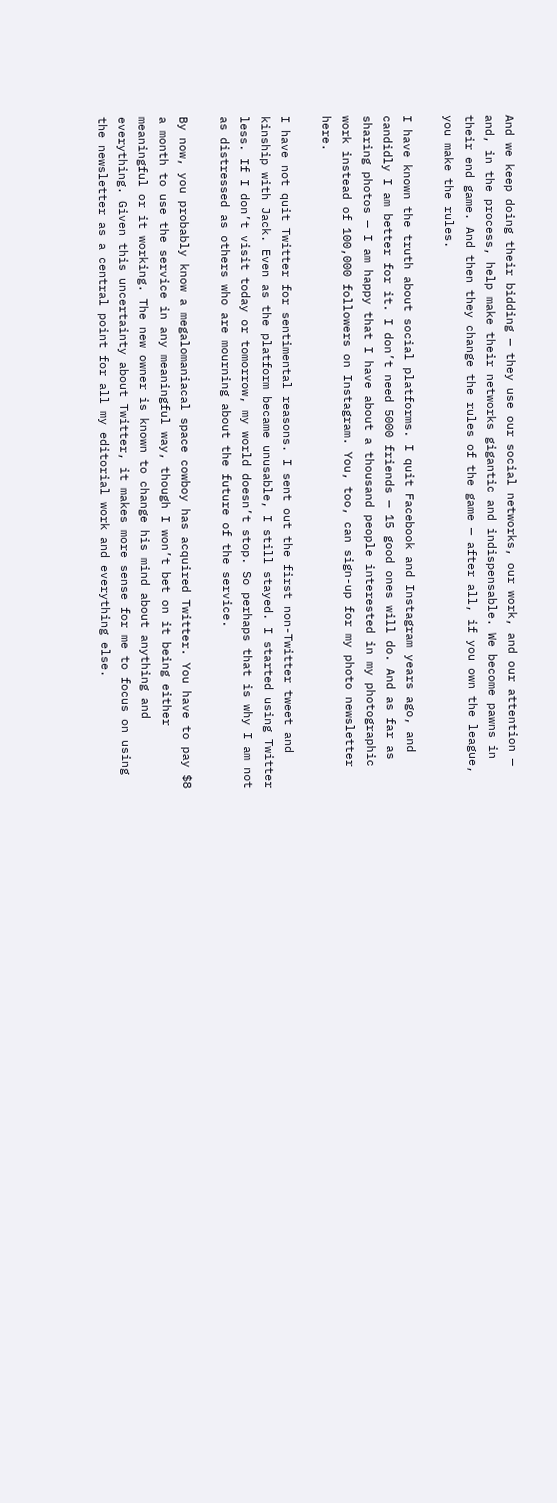And we keep doing their bidding — they use our social networks, our work, and our attention — and, in the process, help make their networks gigantic and indispensable. We become pawns in their end game. And then they change the rules of the game — after all, if you own the league, you make the rules.

I have known the truth about social platforms. I quit Facebook and Instagram years ago, and candidly I am better for it. I don’t need 5000 friends — 15 good ones will do. And as far as sharing photos — I am happy that I have about a thousand people interested in my photographic work instead of 100,000 followers on Instagram. You, too, can sign-up for my photo newsletter here.

I have not quit Twitter for sentimental reasons. I sent out the first non-Twitter tweet and kinship with Jack. Even as the platform became unusable, I still stayed. I started using Twitter less. If I don’t visit today or tomorrow, my world doesn’t stop. So perhaps that is why I am not as distressed as others who are mourning about the future of the service.

By now, you probably know a megalomaniacal space cowboy has acquired Twitter. You have to pay $8 a month to use the service in any meaningful way, though I won’t bet on it being either meaningful or it working. The new owner is known to change his mind about anything and everything. Given this uncertainty about Twitter, it makes more sense for me to focus on using the newsletter as a central point for all my editorial work and everything else.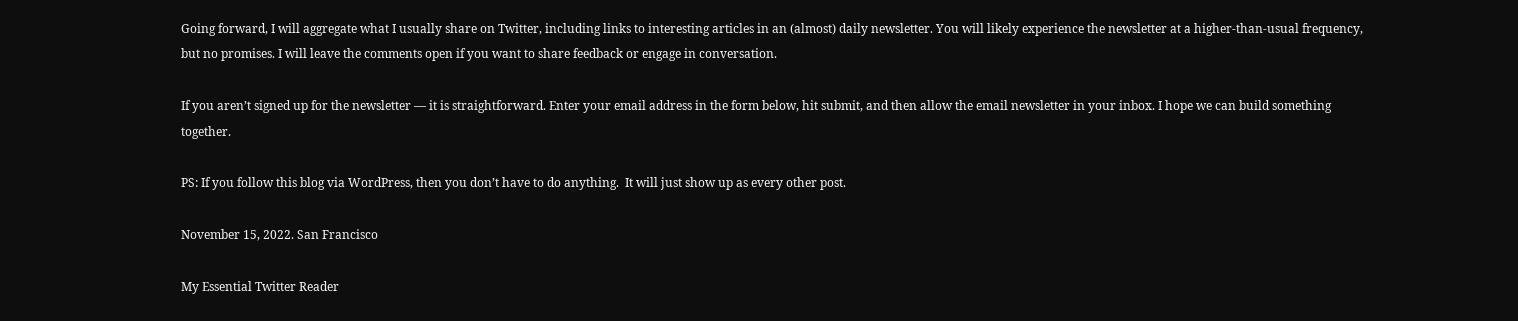Going forward, I will aggregate what I usually share on Twitter, including links to interesting articles in an (almost) daily newsletter. You will likely experience the newsletter at a higher-than-usual frequency, but no promises. I will leave the comments open if you want to share feedback or engage in conversation.

If you aren’t signed up for the newsletter — it is straightforward. Enter your email address in the form below, hit submit, and then allow the email newsletter in your inbox. I hope we can build something together.

PS: If you follow this blog via WordPress, then you don’t have to do anything.  It will just show up as every other post.

November 15, 2022. San Francisco

My Essential Twitter Reader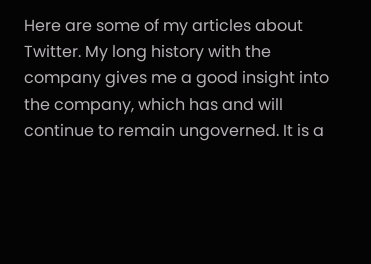Here are some of my articles about Twitter. My long history with the company gives me a good insight into the company, which has and will continue to remain ungoverned. It is a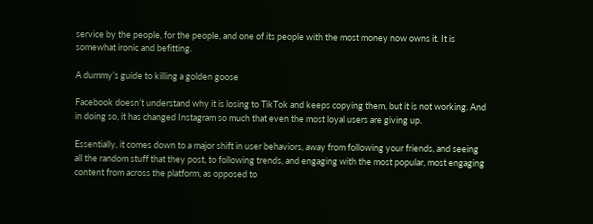service by the people, for the people, and one of its people with the most money now owns it. It is somewhat ironic and befitting.

A dummy’s guide to killing a golden goose

Facebook doesn’t understand why it is losing to TikTok and keeps copying them, but it is not working. And in doing so, it has changed Instagram so much that even the most loyal users are giving up.

Essentially, it comes down to a major shift in user behaviors, away from following your friends, and seeing all the random stuff that they post, to following trends, and engaging with the most popular, most engaging content from across the platform, as opposed to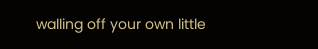walling off your own little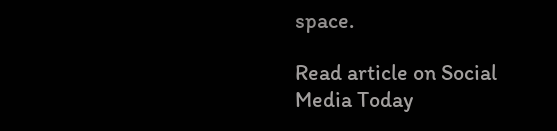space.

Read article on Social Media Today